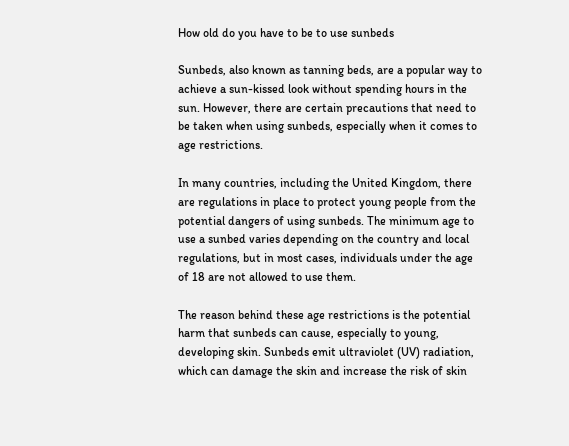How old do you have to be to use sunbeds

Sunbeds, also known as tanning beds, are a popular way to achieve a sun-kissed look without spending hours in the sun. However, there are certain precautions that need to be taken when using sunbeds, especially when it comes to age restrictions.

In many countries, including the United Kingdom, there are regulations in place to protect young people from the potential dangers of using sunbeds. The minimum age to use a sunbed varies depending on the country and local regulations, but in most cases, individuals under the age of 18 are not allowed to use them.

The reason behind these age restrictions is the potential harm that sunbeds can cause, especially to young, developing skin. Sunbeds emit ultraviolet (UV) radiation, which can damage the skin and increase the risk of skin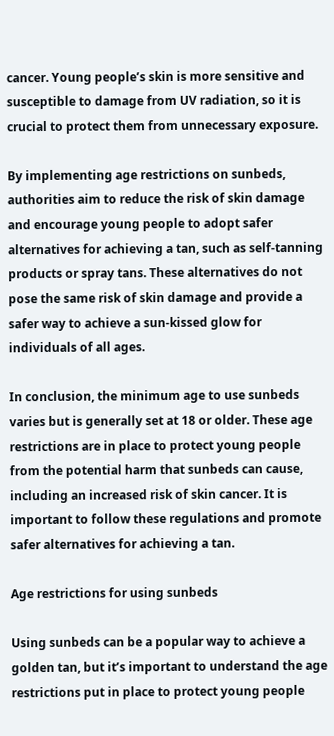cancer. Young people’s skin is more sensitive and susceptible to damage from UV radiation, so it is crucial to protect them from unnecessary exposure.

By implementing age restrictions on sunbeds, authorities aim to reduce the risk of skin damage and encourage young people to adopt safer alternatives for achieving a tan, such as self-tanning products or spray tans. These alternatives do not pose the same risk of skin damage and provide a safer way to achieve a sun-kissed glow for individuals of all ages.

In conclusion, the minimum age to use sunbeds varies but is generally set at 18 or older. These age restrictions are in place to protect young people from the potential harm that sunbeds can cause, including an increased risk of skin cancer. It is important to follow these regulations and promote safer alternatives for achieving a tan.

Age restrictions for using sunbeds

Using sunbeds can be a popular way to achieve a golden tan, but it’s important to understand the age restrictions put in place to protect young people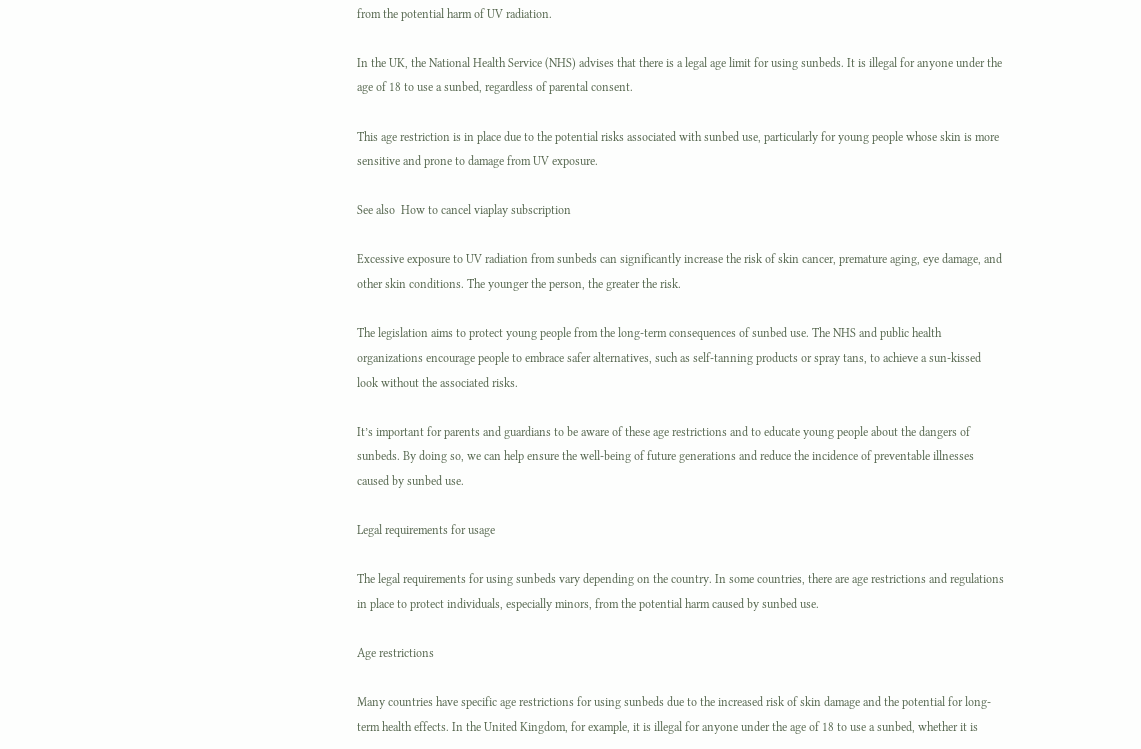from the potential harm of UV radiation.

In the UK, the National Health Service (NHS) advises that there is a legal age limit for using sunbeds. It is illegal for anyone under the age of 18 to use a sunbed, regardless of parental consent.

This age restriction is in place due to the potential risks associated with sunbed use, particularly for young people whose skin is more sensitive and prone to damage from UV exposure.

See also  How to cancel viaplay subscription

Excessive exposure to UV radiation from sunbeds can significantly increase the risk of skin cancer, premature aging, eye damage, and other skin conditions. The younger the person, the greater the risk.

The legislation aims to protect young people from the long-term consequences of sunbed use. The NHS and public health organizations encourage people to embrace safer alternatives, such as self-tanning products or spray tans, to achieve a sun-kissed look without the associated risks.

It’s important for parents and guardians to be aware of these age restrictions and to educate young people about the dangers of sunbeds. By doing so, we can help ensure the well-being of future generations and reduce the incidence of preventable illnesses caused by sunbed use.

Legal requirements for usage

The legal requirements for using sunbeds vary depending on the country. In some countries, there are age restrictions and regulations in place to protect individuals, especially minors, from the potential harm caused by sunbed use.

Age restrictions

Many countries have specific age restrictions for using sunbeds due to the increased risk of skin damage and the potential for long-term health effects. In the United Kingdom, for example, it is illegal for anyone under the age of 18 to use a sunbed, whether it is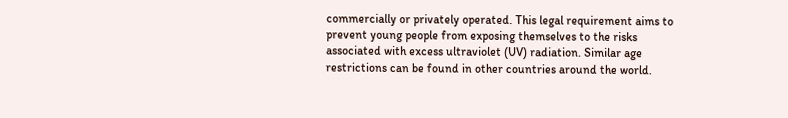commercially or privately operated. This legal requirement aims to prevent young people from exposing themselves to the risks associated with excess ultraviolet (UV) radiation. Similar age restrictions can be found in other countries around the world.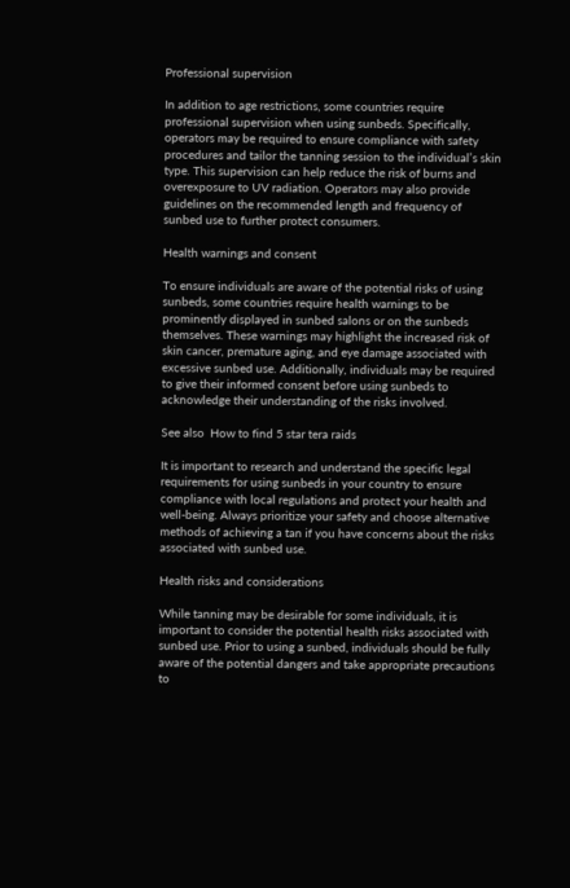Professional supervision

In addition to age restrictions, some countries require professional supervision when using sunbeds. Specifically, operators may be required to ensure compliance with safety procedures and tailor the tanning session to the individual’s skin type. This supervision can help reduce the risk of burns and overexposure to UV radiation. Operators may also provide guidelines on the recommended length and frequency of sunbed use to further protect consumers.

Health warnings and consent

To ensure individuals are aware of the potential risks of using sunbeds, some countries require health warnings to be prominently displayed in sunbed salons or on the sunbeds themselves. These warnings may highlight the increased risk of skin cancer, premature aging, and eye damage associated with excessive sunbed use. Additionally, individuals may be required to give their informed consent before using sunbeds to acknowledge their understanding of the risks involved.

See also  How to find 5 star tera raids

It is important to research and understand the specific legal requirements for using sunbeds in your country to ensure compliance with local regulations and protect your health and well-being. Always prioritize your safety and choose alternative methods of achieving a tan if you have concerns about the risks associated with sunbed use.

Health risks and considerations

While tanning may be desirable for some individuals, it is important to consider the potential health risks associated with sunbed use. Prior to using a sunbed, individuals should be fully aware of the potential dangers and take appropriate precautions to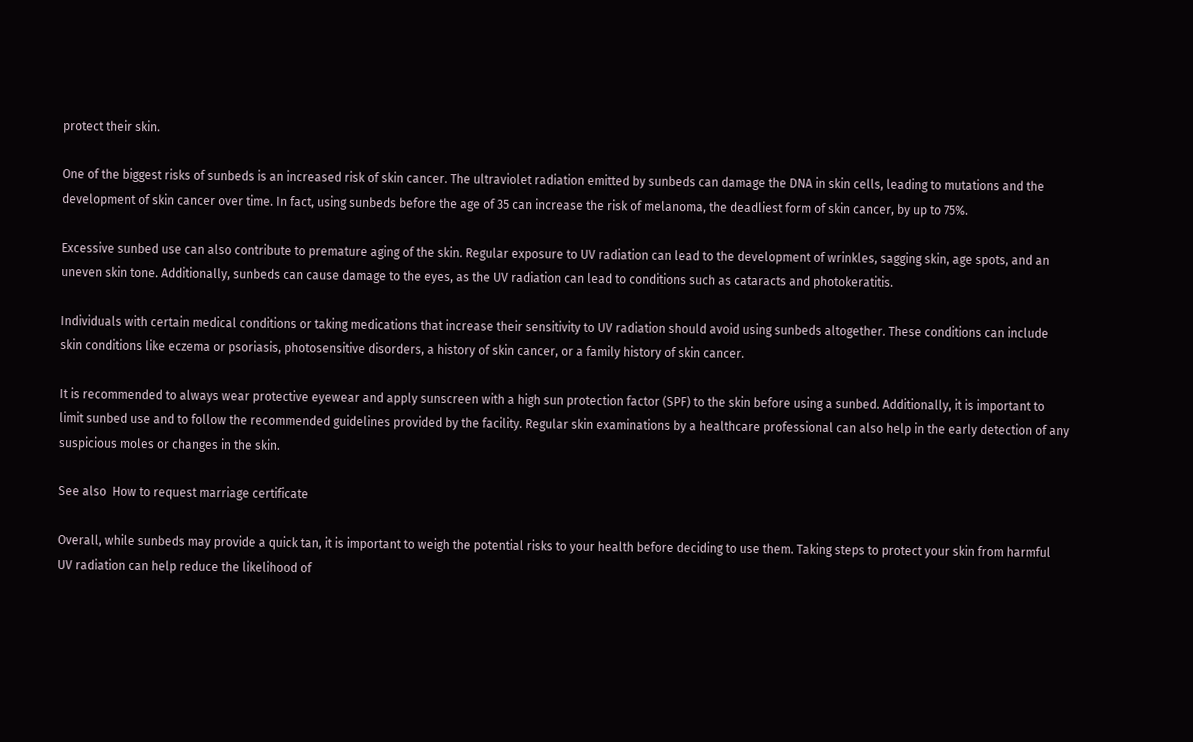protect their skin.

One of the biggest risks of sunbeds is an increased risk of skin cancer. The ultraviolet radiation emitted by sunbeds can damage the DNA in skin cells, leading to mutations and the development of skin cancer over time. In fact, using sunbeds before the age of 35 can increase the risk of melanoma, the deadliest form of skin cancer, by up to 75%.

Excessive sunbed use can also contribute to premature aging of the skin. Regular exposure to UV radiation can lead to the development of wrinkles, sagging skin, age spots, and an uneven skin tone. Additionally, sunbeds can cause damage to the eyes, as the UV radiation can lead to conditions such as cataracts and photokeratitis.

Individuals with certain medical conditions or taking medications that increase their sensitivity to UV radiation should avoid using sunbeds altogether. These conditions can include skin conditions like eczema or psoriasis, photosensitive disorders, a history of skin cancer, or a family history of skin cancer.

It is recommended to always wear protective eyewear and apply sunscreen with a high sun protection factor (SPF) to the skin before using a sunbed. Additionally, it is important to limit sunbed use and to follow the recommended guidelines provided by the facility. Regular skin examinations by a healthcare professional can also help in the early detection of any suspicious moles or changes in the skin.

See also  How to request marriage certificate

Overall, while sunbeds may provide a quick tan, it is important to weigh the potential risks to your health before deciding to use them. Taking steps to protect your skin from harmful UV radiation can help reduce the likelihood of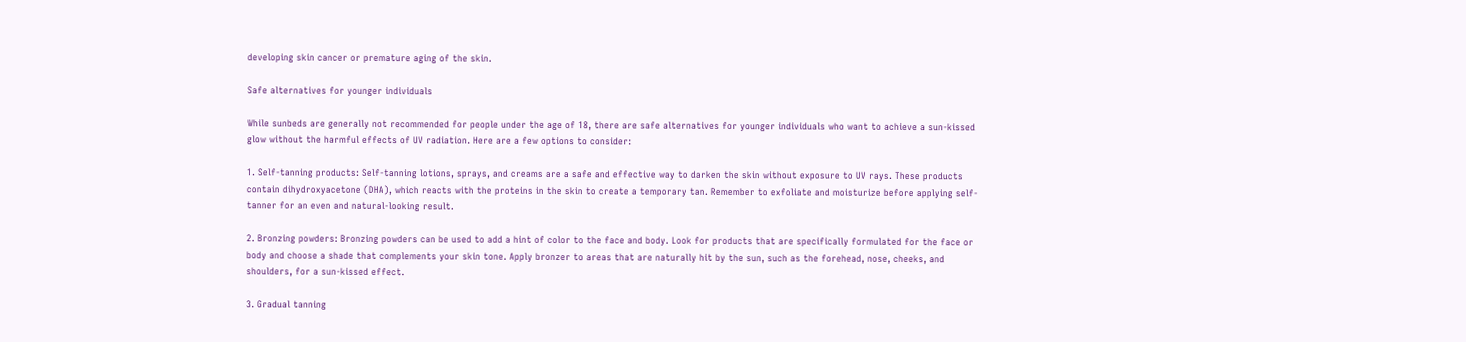developing skin cancer or premature aging of the skin.

Safe alternatives for younger individuals

While sunbeds are generally not recommended for people under the age of 18, there are safe alternatives for younger individuals who want to achieve a sun-kissed glow without the harmful effects of UV radiation. Here are a few options to consider:

1. Self-tanning products: Self-tanning lotions, sprays, and creams are a safe and effective way to darken the skin without exposure to UV rays. These products contain dihydroxyacetone (DHA), which reacts with the proteins in the skin to create a temporary tan. Remember to exfoliate and moisturize before applying self-tanner for an even and natural-looking result.

2. Bronzing powders: Bronzing powders can be used to add a hint of color to the face and body. Look for products that are specifically formulated for the face or body and choose a shade that complements your skin tone. Apply bronzer to areas that are naturally hit by the sun, such as the forehead, nose, cheeks, and shoulders, for a sun-kissed effect.

3. Gradual tanning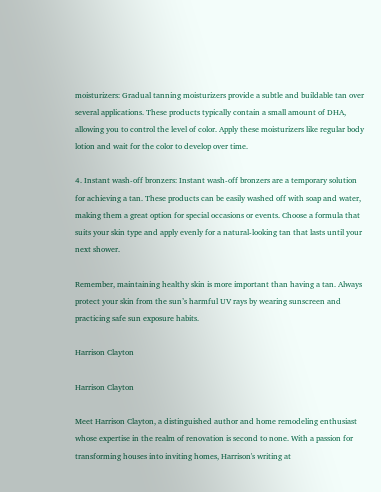moisturizers: Gradual tanning moisturizers provide a subtle and buildable tan over several applications. These products typically contain a small amount of DHA, allowing you to control the level of color. Apply these moisturizers like regular body lotion and wait for the color to develop over time.

4. Instant wash-off bronzers: Instant wash-off bronzers are a temporary solution for achieving a tan. These products can be easily washed off with soap and water, making them a great option for special occasions or events. Choose a formula that suits your skin type and apply evenly for a natural-looking tan that lasts until your next shower.

Remember, maintaining healthy skin is more important than having a tan. Always protect your skin from the sun’s harmful UV rays by wearing sunscreen and practicing safe sun exposure habits.

Harrison Clayton

Harrison Clayton

Meet Harrison Clayton, a distinguished author and home remodeling enthusiast whose expertise in the realm of renovation is second to none. With a passion for transforming houses into inviting homes, Harrison's writing at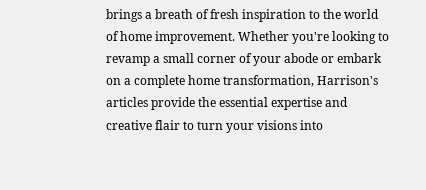brings a breath of fresh inspiration to the world of home improvement. Whether you're looking to revamp a small corner of your abode or embark on a complete home transformation, Harrison's articles provide the essential expertise and creative flair to turn your visions into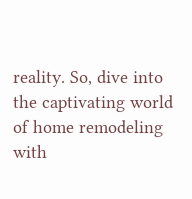reality. So, dive into the captivating world of home remodeling with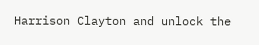Harrison Clayton and unlock the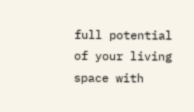full potential of your living space with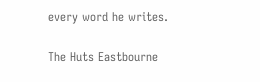every word he writes.

The Huts Eastbourne